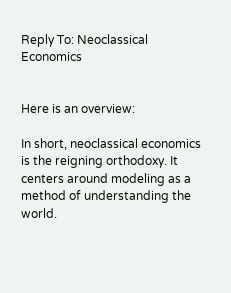Reply To: Neoclassical Economics


Here is an overview:

In short, neoclassical economics is the reigning orthodoxy. It centers around modeling as a method of understanding the world.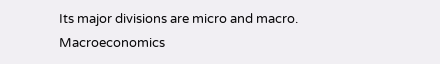Its major divisions are micro and macro. Macroeconomics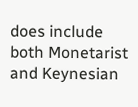does include both Monetarist and Keynesian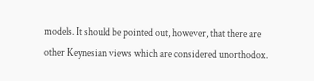models. It should be pointed out, however, that there are other Keynesian views which are considered unorthodox.